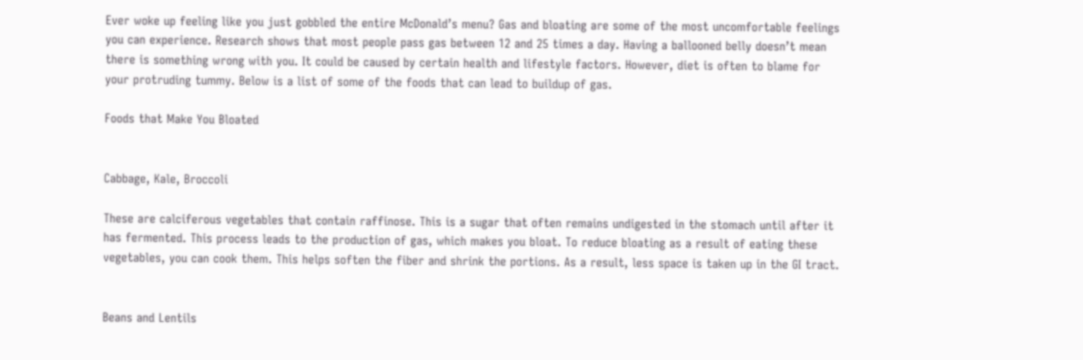Ever woke up feeling like you just gobbled the entire McDonald’s menu? Gas and bloating are some of the most uncomfortable feelings you can experience. Research shows that most people pass gas between 12 and 25 times a day. Having a ballooned belly doesn’t mean there is something wrong with you. It could be caused by certain health and lifestyle factors. However, diet is often to blame for your protruding tummy. Below is a list of some of the foods that can lead to buildup of gas.

Foods that Make You Bloated


Cabbage, Kale, Broccoli

These are calciferous vegetables that contain raffinose. This is a sugar that often remains undigested in the stomach until after it has fermented. This process leads to the production of gas, which makes you bloat. To reduce bloating as a result of eating these vegetables, you can cook them. This helps soften the fiber and shrink the portions. As a result, less space is taken up in the GI tract.


Beans and Lentils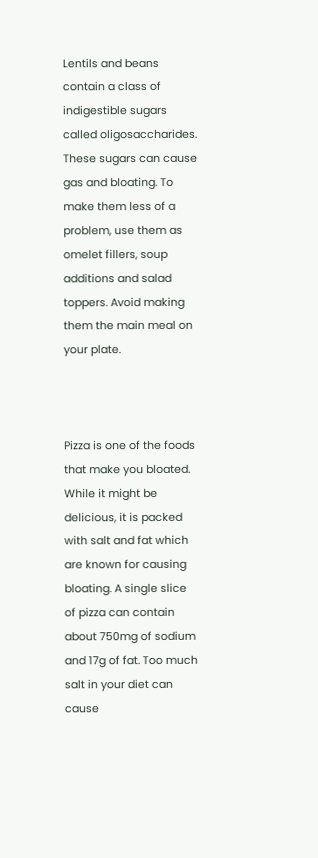Lentils and beans contain a class of indigestible sugars called oligosaccharides. These sugars can cause gas and bloating. To make them less of a problem, use them as omelet fillers, soup additions and salad toppers. Avoid making them the main meal on your plate.



Pizza is one of the foods that make you bloated. While it might be delicious, it is packed with salt and fat which are known for causing bloating. A single slice of pizza can contain about 750mg of sodium and 17g of fat. Too much salt in your diet can cause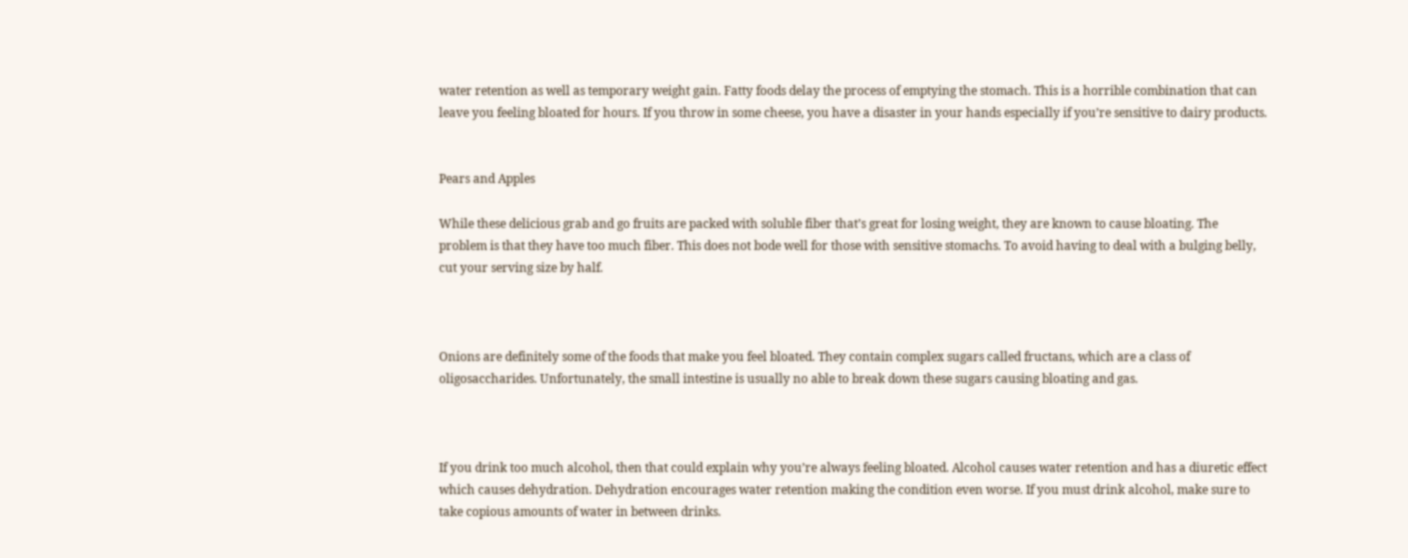water retention as well as temporary weight gain. Fatty foods delay the process of emptying the stomach. This is a horrible combination that can leave you feeling bloated for hours. If you throw in some cheese, you have a disaster in your hands especially if you’re sensitive to dairy products.


Pears and Apples

While these delicious grab and go fruits are packed with soluble fiber that’s great for losing weight, they are known to cause bloating. The problem is that they have too much fiber. This does not bode well for those with sensitive stomachs. To avoid having to deal with a bulging belly, cut your serving size by half.



Onions are definitely some of the foods that make you feel bloated. They contain complex sugars called fructans, which are a class of oligosaccharides. Unfortunately, the small intestine is usually no able to break down these sugars causing bloating and gas.



If you drink too much alcohol, then that could explain why you’re always feeling bloated. Alcohol causes water retention and has a diuretic effect which causes dehydration. Dehydration encourages water retention making the condition even worse. If you must drink alcohol, make sure to take copious amounts of water in between drinks.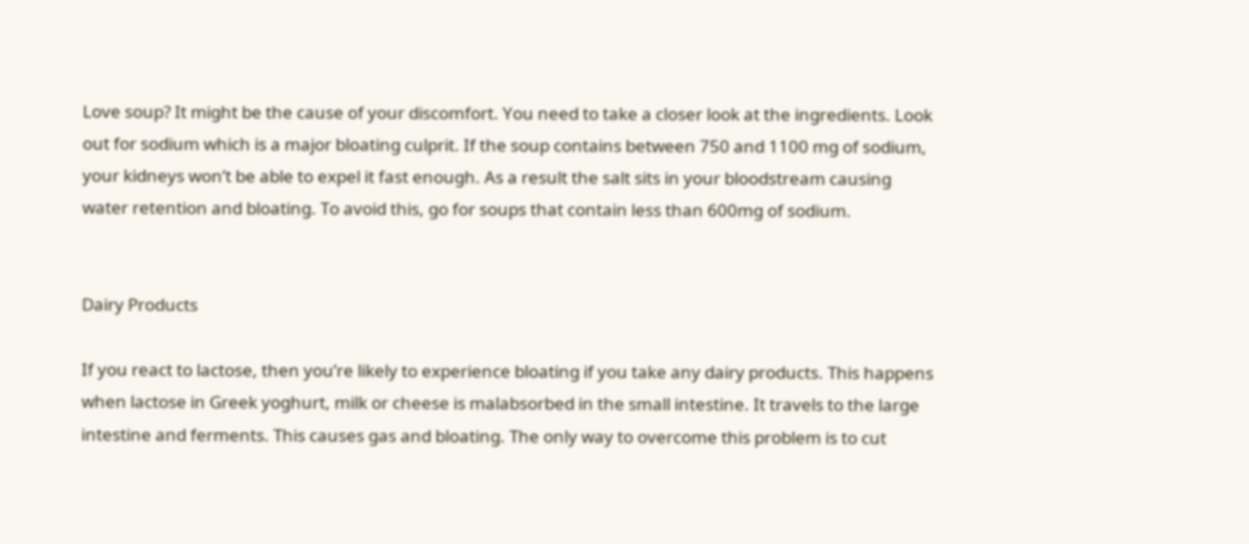Love soup? It might be the cause of your discomfort. You need to take a closer look at the ingredients. Look out for sodium which is a major bloating culprit. If the soup contains between 750 and 1100 mg of sodium, your kidneys won’t be able to expel it fast enough. As a result the salt sits in your bloodstream causing water retention and bloating. To avoid this, go for soups that contain less than 600mg of sodium.


Dairy Products

If you react to lactose, then you’re likely to experience bloating if you take any dairy products. This happens when lactose in Greek yoghurt, milk or cheese is malabsorbed in the small intestine. It travels to the large intestine and ferments. This causes gas and bloating. The only way to overcome this problem is to cut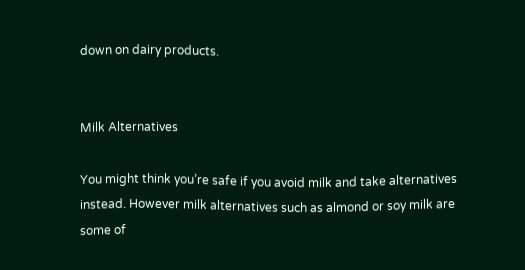down on dairy products.


Milk Alternatives

You might think you’re safe if you avoid milk and take alternatives instead. However milk alternatives such as almond or soy milk are some of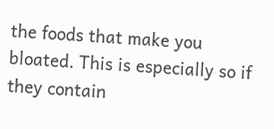the foods that make you bloated. This is especially so if they contain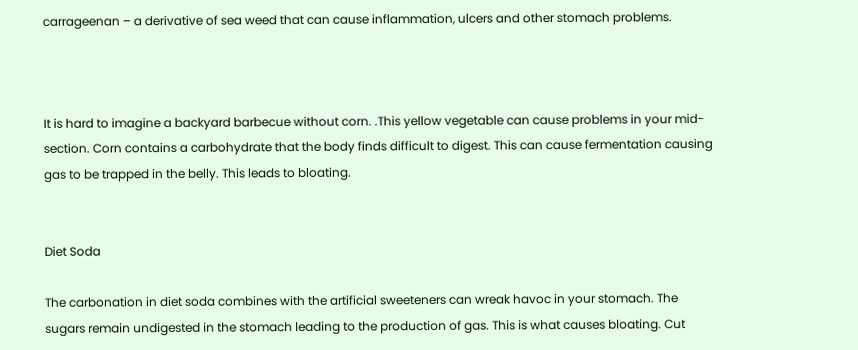carrageenan – a derivative of sea weed that can cause inflammation, ulcers and other stomach problems.



It is hard to imagine a backyard barbecue without corn. .This yellow vegetable can cause problems in your mid-section. Corn contains a carbohydrate that the body finds difficult to digest. This can cause fermentation causing gas to be trapped in the belly. This leads to bloating.


Diet Soda

The carbonation in diet soda combines with the artificial sweeteners can wreak havoc in your stomach. The sugars remain undigested in the stomach leading to the production of gas. This is what causes bloating. Cut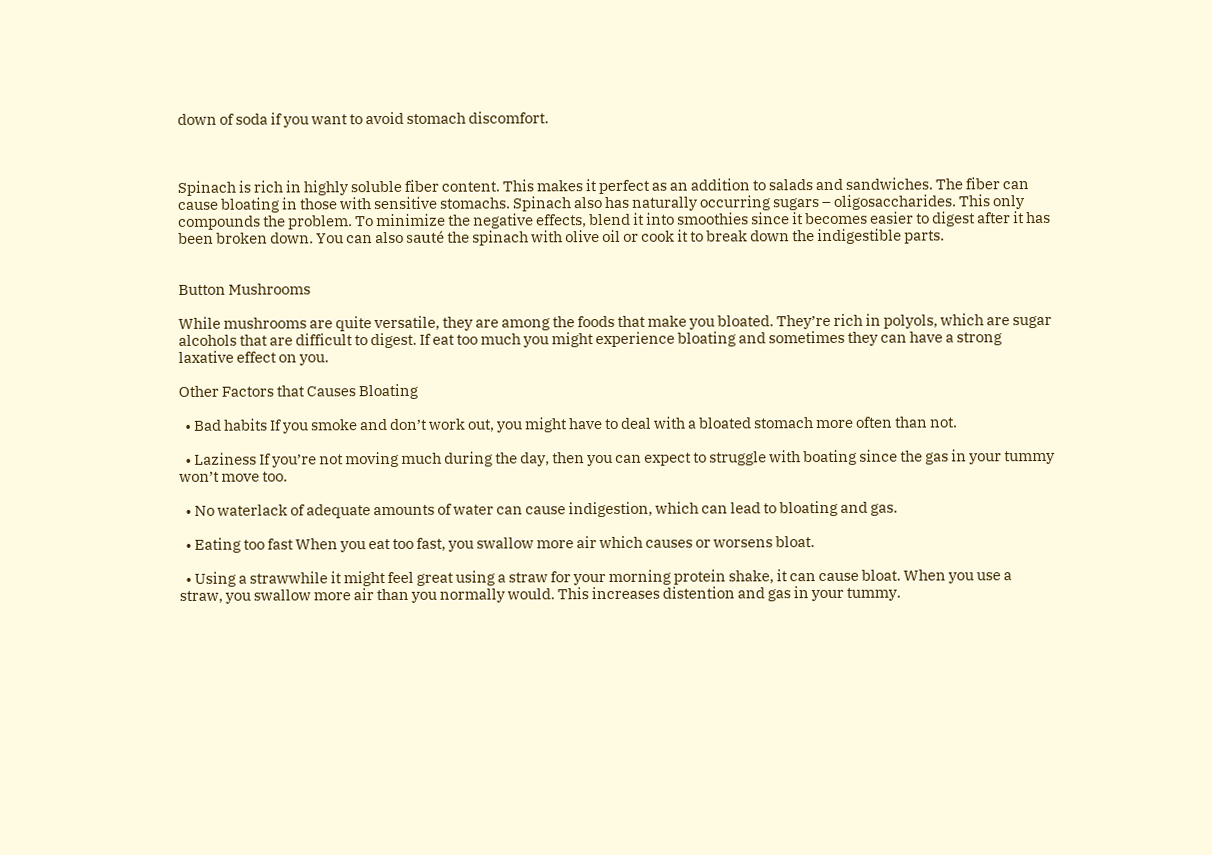down of soda if you want to avoid stomach discomfort.



Spinach is rich in highly soluble fiber content. This makes it perfect as an addition to salads and sandwiches. The fiber can cause bloating in those with sensitive stomachs. Spinach also has naturally occurring sugars – oligosaccharides. This only compounds the problem. To minimize the negative effects, blend it into smoothies since it becomes easier to digest after it has been broken down. You can also sauté the spinach with olive oil or cook it to break down the indigestible parts.


Button Mushrooms

While mushrooms are quite versatile, they are among the foods that make you bloated. They’re rich in polyols, which are sugar alcohols that are difficult to digest. If eat too much you might experience bloating and sometimes they can have a strong laxative effect on you.

Other Factors that Causes Bloating

  • Bad habits If you smoke and don’t work out, you might have to deal with a bloated stomach more often than not.

  • Laziness If you’re not moving much during the day, then you can expect to struggle with boating since the gas in your tummy won’t move too.

  • No waterlack of adequate amounts of water can cause indigestion, which can lead to bloating and gas.

  • Eating too fast When you eat too fast, you swallow more air which causes or worsens bloat.

  • Using a strawwhile it might feel great using a straw for your morning protein shake, it can cause bloat. When you use a straw, you swallow more air than you normally would. This increases distention and gas in your tummy.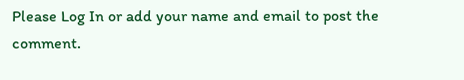Please Log In or add your name and email to post the comment.